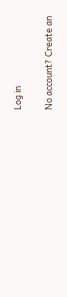Log in

No account? Create an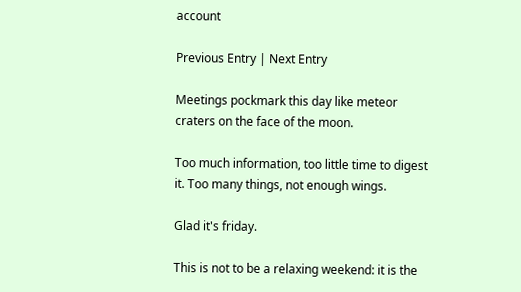account

Previous Entry | Next Entry

Meetings pockmark this day like meteor craters on the face of the moon.

Too much information, too little time to digest it. Too many things, not enough wings.

Glad it's friday.

This is not to be a relaxing weekend: it is the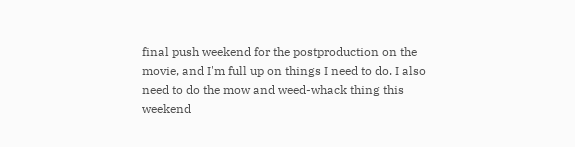final push weekend for the postproduction on the movie, and I'm full up on things I need to do. I also need to do the mow and weed-whack thing this weekend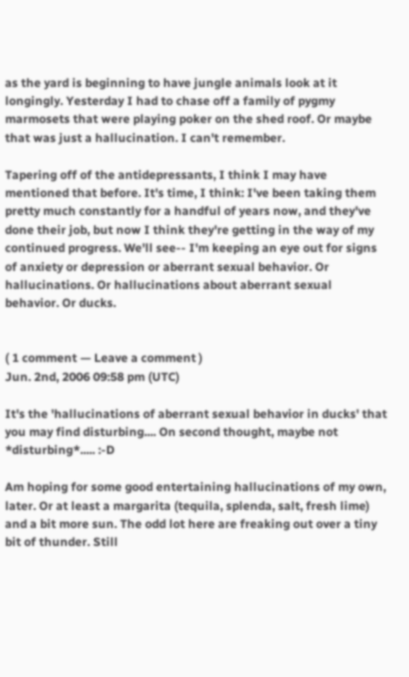as the yard is beginning to have jungle animals look at it longingly. Yesterday I had to chase off a family of pygmy marmosets that were playing poker on the shed roof. Or maybe that was just a hallucination. I can't remember.

Tapering off of the antidepressants, I think I may have mentioned that before. It's time, I think: I've been taking them pretty much constantly for a handful of years now, and they've done their job, but now I think they're getting in the way of my continued progress. We'll see-- I'm keeping an eye out for signs of anxiety or depression or aberrant sexual behavior. Or hallucinations. Or hallucinations about aberrant sexual behavior. Or ducks.


( 1 comment — Leave a comment )
Jun. 2nd, 2006 09:58 pm (UTC)

It's the 'hallucinations of aberrant sexual behavior in ducks' that you may find disturbing.... On second thought, maybe not *disturbing*..... :-D

Am hoping for some good entertaining hallucinations of my own, later. Or at least a margarita (tequila, splenda, salt, fresh lime) and a bit more sun. The odd lot here are freaking out over a tiny bit of thunder. Still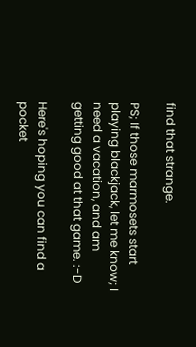find that strange.

PS; If those marmosets start playing blackjack, let me know; I need a vacation, and am getting good at that game. :-D

Here's hoping you can find a pocket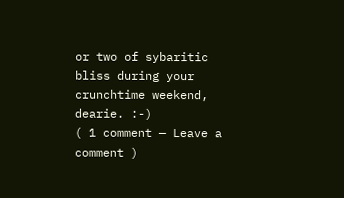or two of sybaritic bliss during your crunchtime weekend, dearie. :-)
( 1 comment — Leave a comment )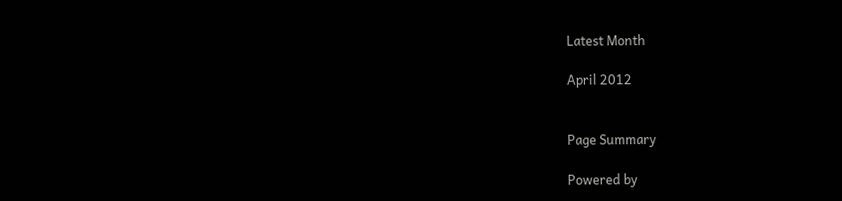Latest Month

April 2012


Page Summary

Powered by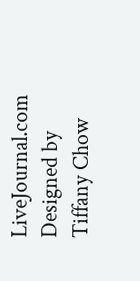LiveJournal.com
Designed by Tiffany Chow